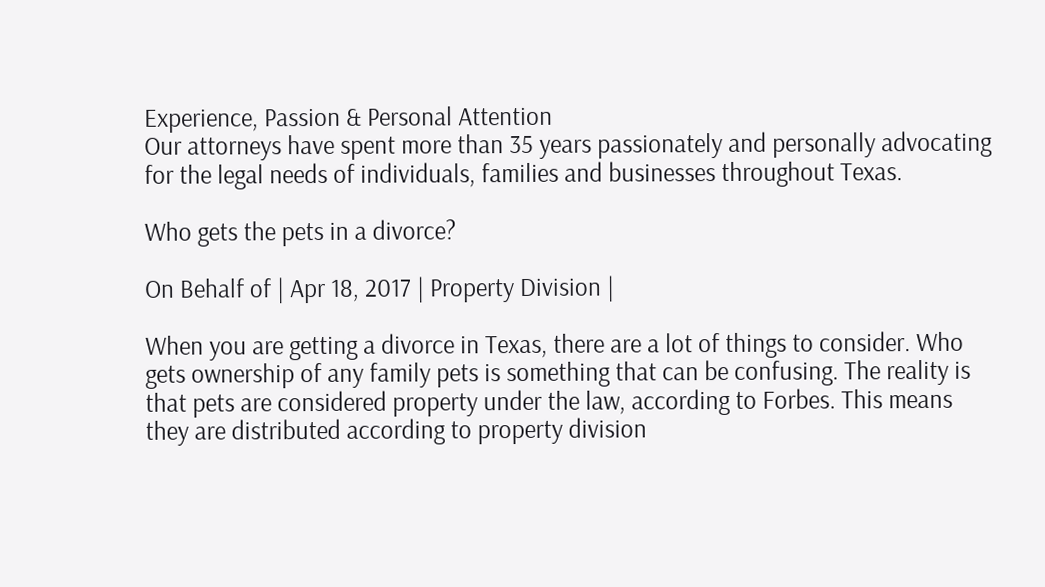Experience, Passion & Personal Attention
Our attorneys have spent more than 35 years passionately and personally advocating for the legal needs of individuals, families and businesses throughout Texas.

Who gets the pets in a divorce?

On Behalf of | Apr 18, 2017 | Property Division |

When you are getting a divorce in Texas, there are a lot of things to consider. Who gets ownership of any family pets is something that can be confusing. The reality is that pets are considered property under the law, according to Forbes. This means they are distributed according to property division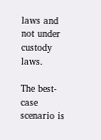laws and not under custody laws.

The best-case scenario is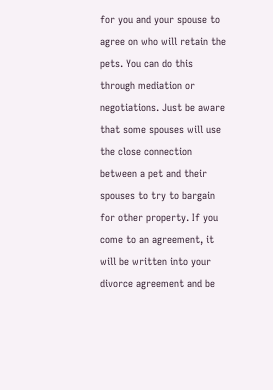for you and your spouse to agree on who will retain the pets. You can do this through mediation or negotiations. Just be aware that some spouses will use the close connection between a pet and their spouses to try to bargain for other property. If you come to an agreement, it will be written into your divorce agreement and be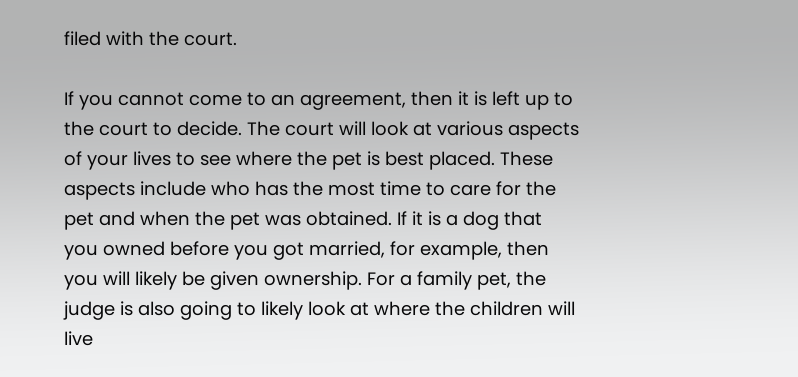filed with the court.

If you cannot come to an agreement, then it is left up to the court to decide. The court will look at various aspects of your lives to see where the pet is best placed. These aspects include who has the most time to care for the pet and when the pet was obtained. If it is a dog that you owned before you got married, for example, then you will likely be given ownership. For a family pet, the judge is also going to likely look at where the children will live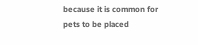because it is common for pets to be placed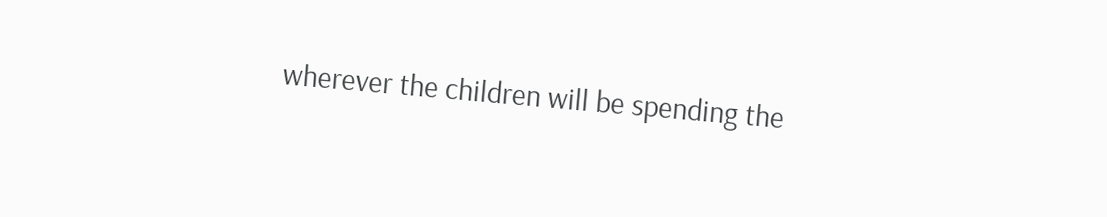wherever the children will be spending the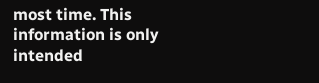most time. This information is only intended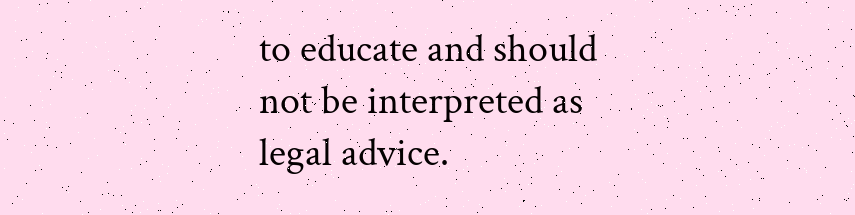to educate and should not be interpreted as legal advice.